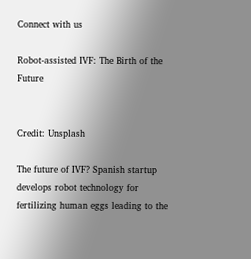Connect with us

Robot-assisted IVF: The Birth of the Future


Credit: Unsplash

The future of IVF? Spanish startup develops robot technology for fertilizing human eggs leading to the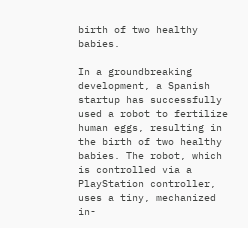birth of two healthy babies.

In a groundbreaking development, a Spanish startup has successfully used a robot to fertilize human eggs, resulting in the birth of two healthy babies. The robot, which is controlled via a PlayStation controller, uses a tiny, mechanized in-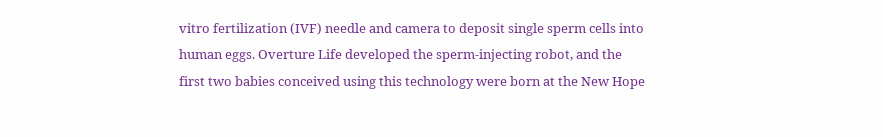vitro fertilization (IVF) needle and camera to deposit single sperm cells into human eggs. Overture Life developed the sperm-injecting robot, and the first two babies conceived using this technology were born at the New Hope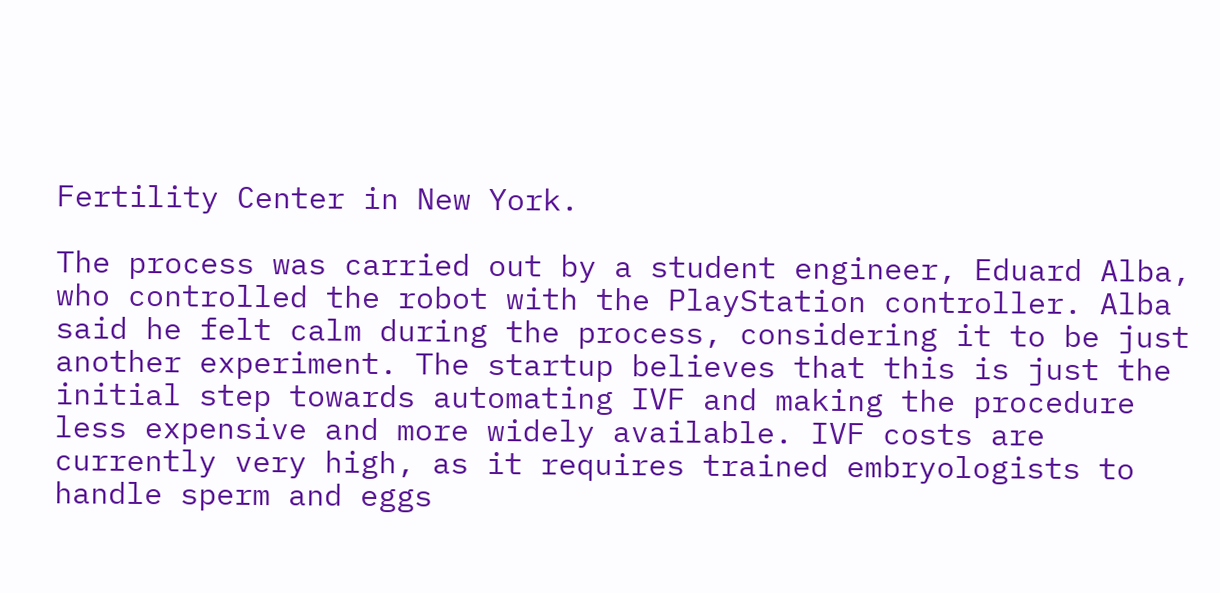Fertility Center in New York.

The process was carried out by a student engineer, Eduard Alba, who controlled the robot with the PlayStation controller. Alba said he felt calm during the process, considering it to be just another experiment. The startup believes that this is just the initial step towards automating IVF and making the procedure less expensive and more widely available. IVF costs are currently very high, as it requires trained embryologists to handle sperm and eggs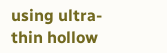using ultra-thin hollow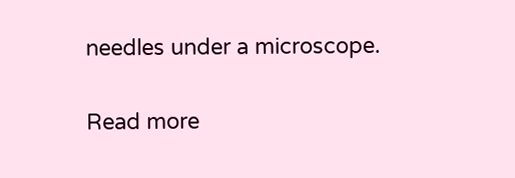needles under a microscope.

Read more